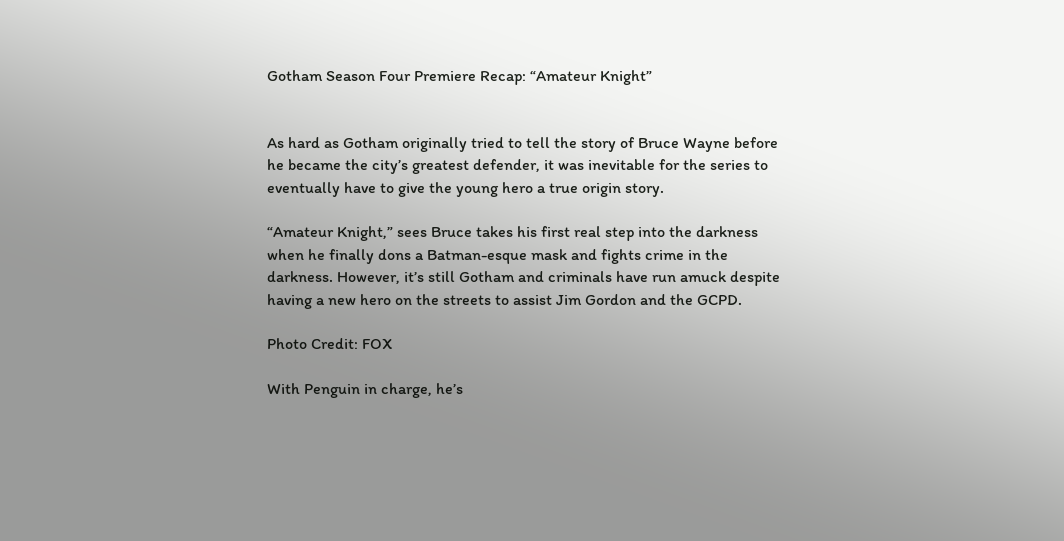Gotham Season Four Premiere Recap: “Amateur Knight”


As hard as Gotham originally tried to tell the story of Bruce Wayne before he became the city’s greatest defender, it was inevitable for the series to eventually have to give the young hero a true origin story.

“Amateur Knight,” sees Bruce takes his first real step into the darkness when he finally dons a Batman-esque mask and fights crime in the darkness. However, it’s still Gotham and criminals have run amuck despite having a new hero on the streets to assist Jim Gordon and the GCPD.

Photo Credit: FOX

With Penguin in charge, he’s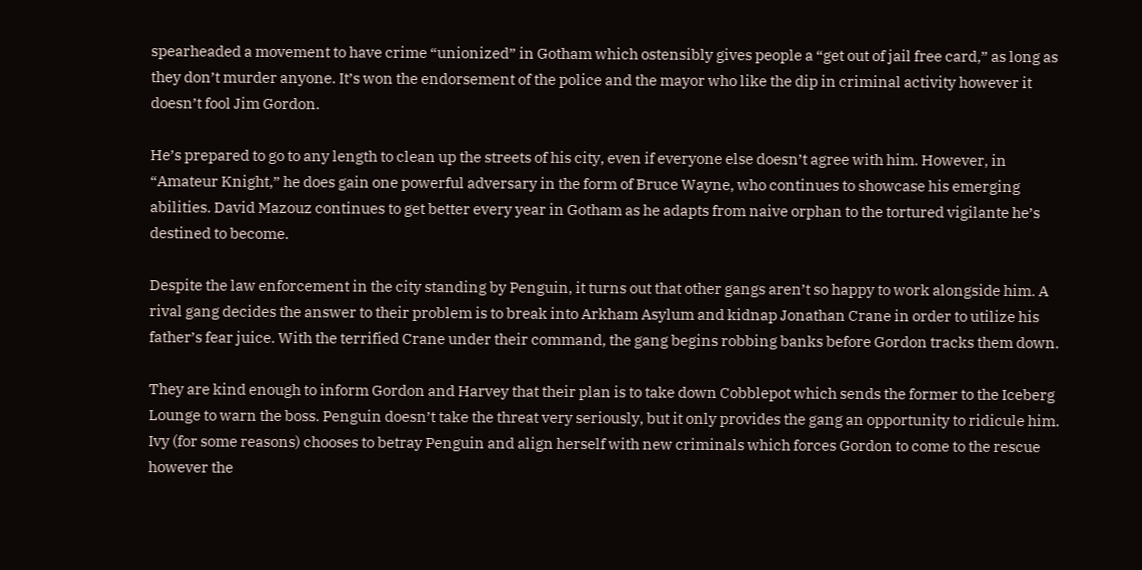spearheaded a movement to have crime “unionized” in Gotham which ostensibly gives people a “get out of jail free card,” as long as they don’t murder anyone. It’s won the endorsement of the police and the mayor who like the dip in criminal activity however it doesn’t fool Jim Gordon.

He’s prepared to go to any length to clean up the streets of his city, even if everyone else doesn’t agree with him. However, in “Amateur Knight,” he does gain one powerful adversary in the form of Bruce Wayne, who continues to showcase his emerging abilities. David Mazouz continues to get better every year in Gotham as he adapts from naive orphan to the tortured vigilante he’s destined to become.

Despite the law enforcement in the city standing by Penguin, it turns out that other gangs aren’t so happy to work alongside him. A rival gang decides the answer to their problem is to break into Arkham Asylum and kidnap Jonathan Crane in order to utilize his father’s fear juice. With the terrified Crane under their command, the gang begins robbing banks before Gordon tracks them down.

They are kind enough to inform Gordon and Harvey that their plan is to take down Cobblepot which sends the former to the Iceberg Lounge to warn the boss. Penguin doesn’t take the threat very seriously, but it only provides the gang an opportunity to ridicule him. Ivy (for some reasons) chooses to betray Penguin and align herself with new criminals which forces Gordon to come to the rescue however the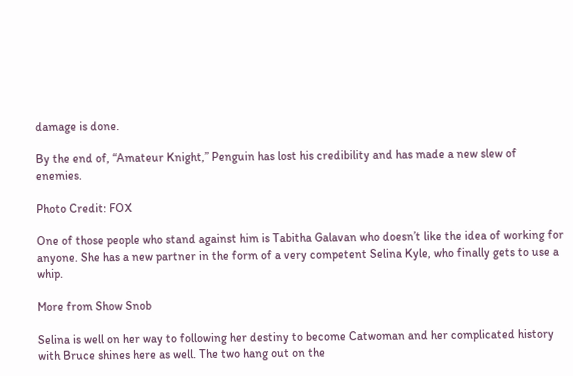damage is done.

By the end of, “Amateur Knight,” Penguin has lost his credibility and has made a new slew of enemies.

Photo Credit: FOX

One of those people who stand against him is Tabitha Galavan who doesn’t like the idea of working for anyone. She has a new partner in the form of a very competent Selina Kyle, who finally gets to use a whip.

More from Show Snob

Selina is well on her way to following her destiny to become Catwoman and her complicated history with Bruce shines here as well. The two hang out on the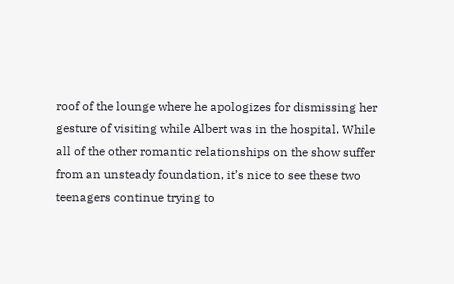roof of the lounge where he apologizes for dismissing her gesture of visiting while Albert was in the hospital. While all of the other romantic relationships on the show suffer from an unsteady foundation, it’s nice to see these two teenagers continue trying to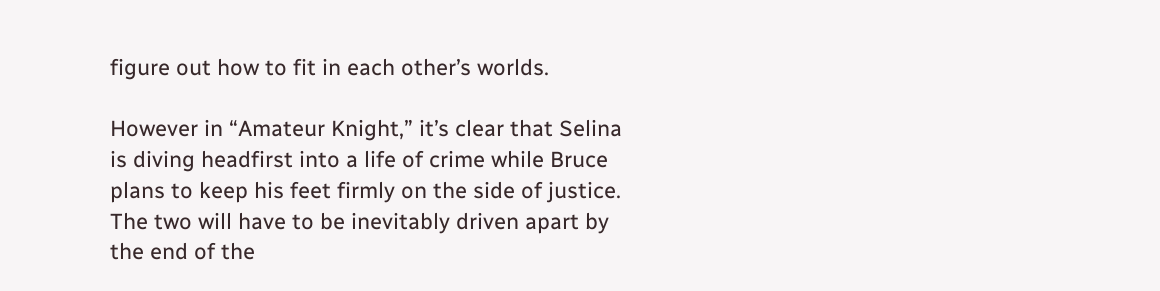figure out how to fit in each other’s worlds.

However in “Amateur Knight,” it’s clear that Selina is diving headfirst into a life of crime while Bruce plans to keep his feet firmly on the side of justice. The two will have to be inevitably driven apart by the end of the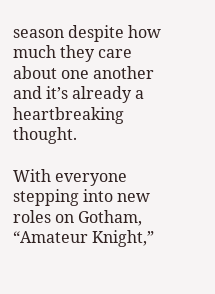season despite how much they care about one another and it’s already a heartbreaking thought.

With everyone stepping into new roles on Gotham, “Amateur Knight,”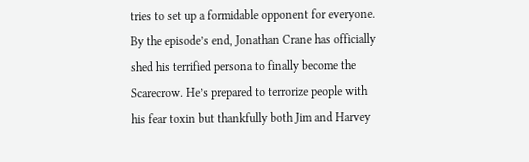tries to set up a formidable opponent for everyone. By the episode’s end, Jonathan Crane has officially shed his terrified persona to finally become the Scarecrow. He’s prepared to terrorize people with his fear toxin but thankfully both Jim and Harvey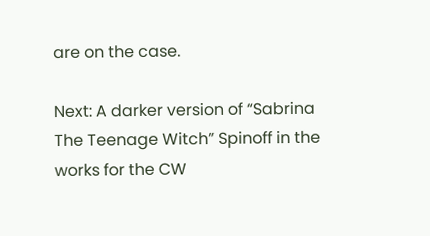are on the case.

Next: A darker version of “Sabrina The Teenage Witch” Spinoff in the works for the CW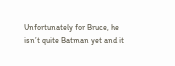Unfortunately for Bruce, he isn’t quite Batman yet and it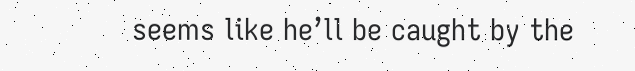seems like he’ll be caught by the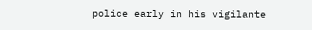police early in his vigilante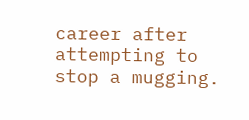career after attempting to stop a mugging.